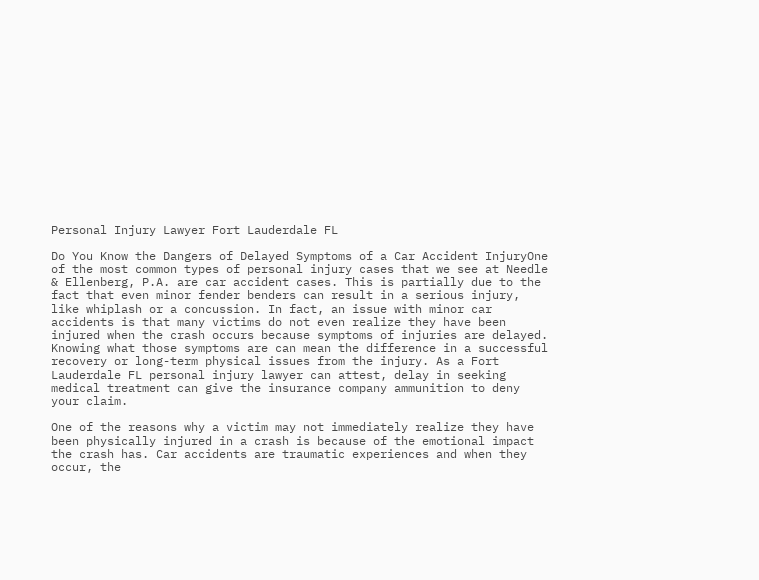Personal Injury Lawyer Fort Lauderdale FL

Do You Know the Dangers of Delayed Symptoms of a Car Accident InjuryOne of the most common types of personal injury cases that we see at Needle & Ellenberg, P.A. are car accident cases. This is partially due to the fact that even minor fender benders can result in a serious injury, like whiplash or a concussion. In fact, an issue with minor car accidents is that many victims do not even realize they have been injured when the crash occurs because symptoms of injuries are delayed. Knowing what those symptoms are can mean the difference in a successful recovery or long-term physical issues from the injury. As a Fort Lauderdale FL personal injury lawyer can attest, delay in seeking medical treatment can give the insurance company ammunition to deny your claim.

One of the reasons why a victim may not immediately realize they have been physically injured in a crash is because of the emotional impact the crash has. Car accidents are traumatic experiences and when they occur, the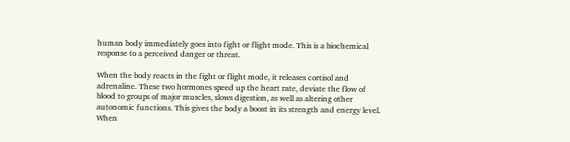human body immediately goes into fight or flight mode. This is a biochemical response to a perceived danger or threat.

When the body reacts in the fight or flight mode, it releases cortisol and adrenaline. These two hormones speed up the heart rate, deviate the flow of blood to groups of major muscles, slows digestion, as well as altering other autonomic functions. This gives the body a boost in its strength and energy level. When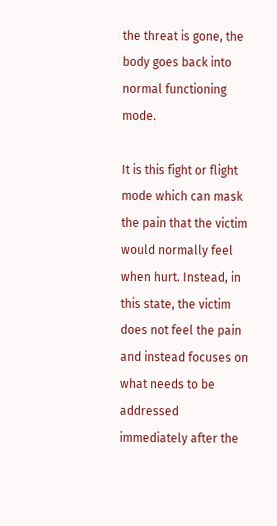the threat is gone, the body goes back into normal functioning mode.

It is this fight or flight mode which can mask the pain that the victim would normally feel when hurt. Instead, in this state, the victim does not feel the pain and instead focuses on what needs to be addressed immediately after the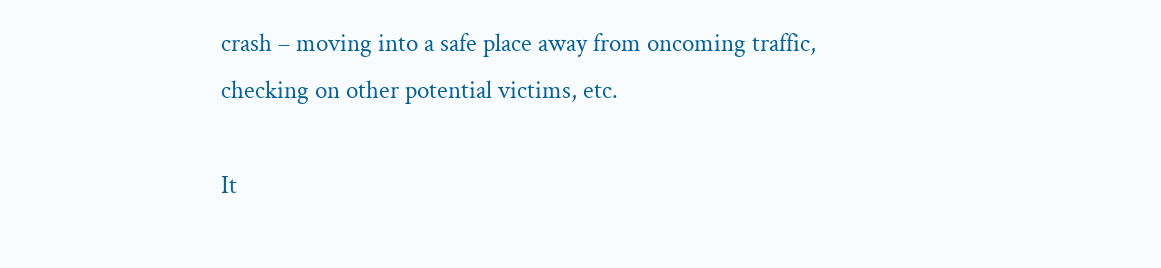crash – moving into a safe place away from oncoming traffic, checking on other potential victims, etc.

It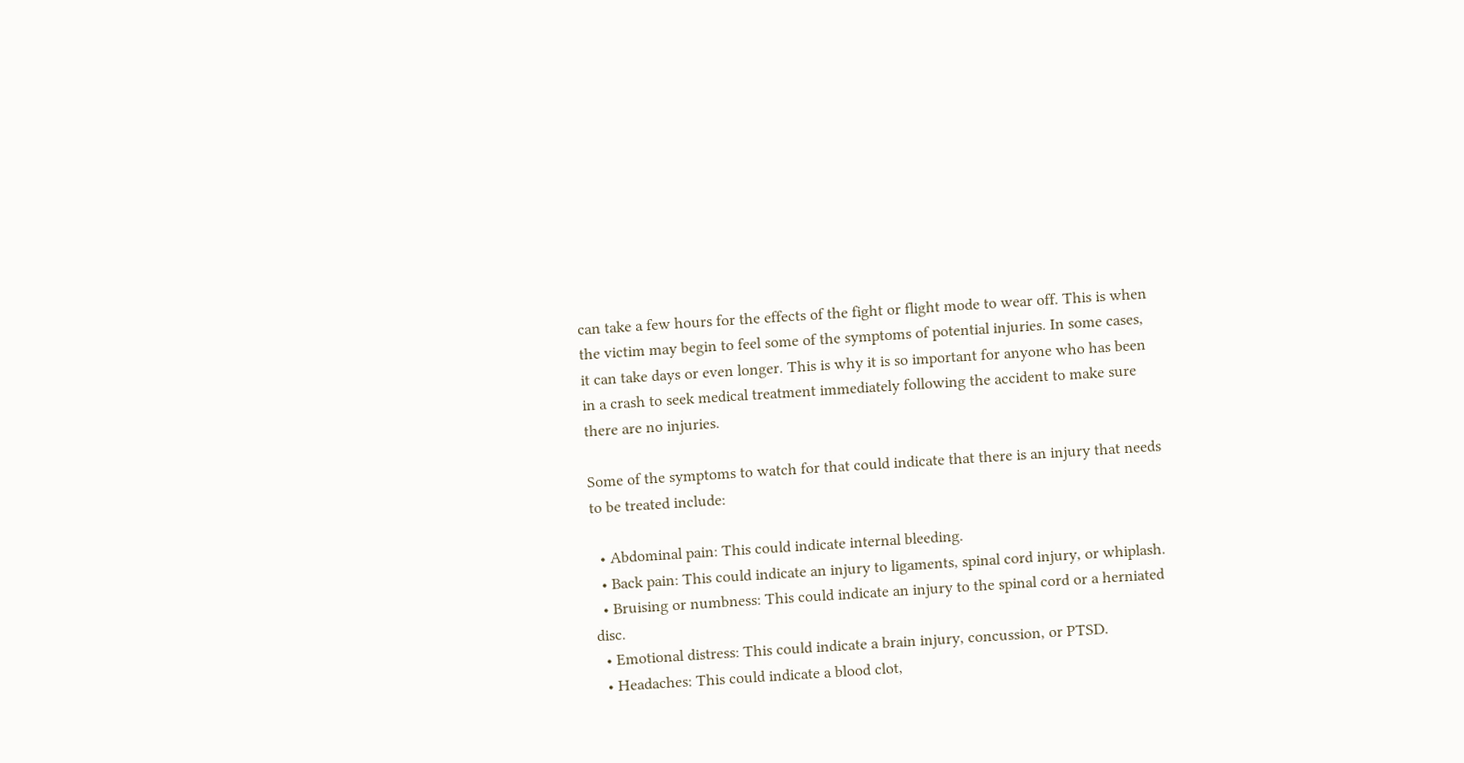can take a few hours for the effects of the fight or flight mode to wear off. This is when the victim may begin to feel some of the symptoms of potential injuries. In some cases, it can take days or even longer. This is why it is so important for anyone who has been in a crash to seek medical treatment immediately following the accident to make sure there are no injuries.

Some of the symptoms to watch for that could indicate that there is an injury that needs to be treated include:

  • Abdominal pain: This could indicate internal bleeding.
  • Back pain: This could indicate an injury to ligaments, spinal cord injury, or whiplash.
  • Bruising or numbness: This could indicate an injury to the spinal cord or a herniated disc.
  • Emotional distress: This could indicate a brain injury, concussion, or PTSD.
  • Headaches: This could indicate a blood clot,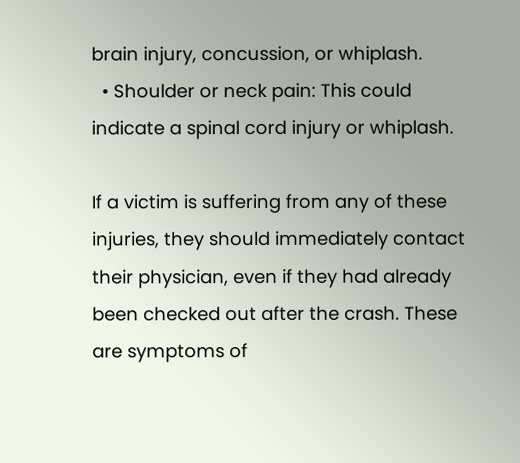brain injury, concussion, or whiplash.
  • Shoulder or neck pain: This could indicate a spinal cord injury or whiplash.

If a victim is suffering from any of these injuries, they should immediately contact their physician, even if they had already been checked out after the crash. These are symptoms of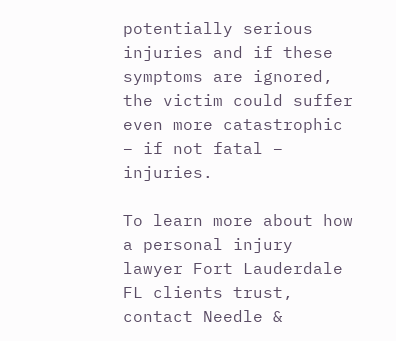potentially serious injuries and if these symptoms are ignored, the victim could suffer even more catastrophic – if not fatal – injuries.

To learn more about how a personal injury lawyer Fort Lauderdale FL clients trust, contact Needle &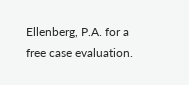Ellenberg, P.A. for a free case evaluation.